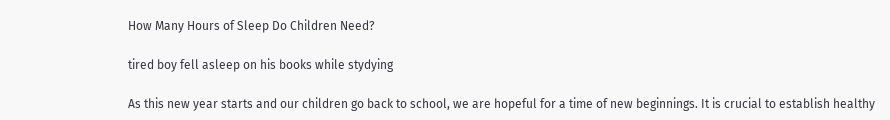How Many Hours of Sleep Do Children Need?

tired boy fell asleep on his books while stydying

As this new year starts and our children go back to school, we are hopeful for a time of new beginnings. It is crucial to establish healthy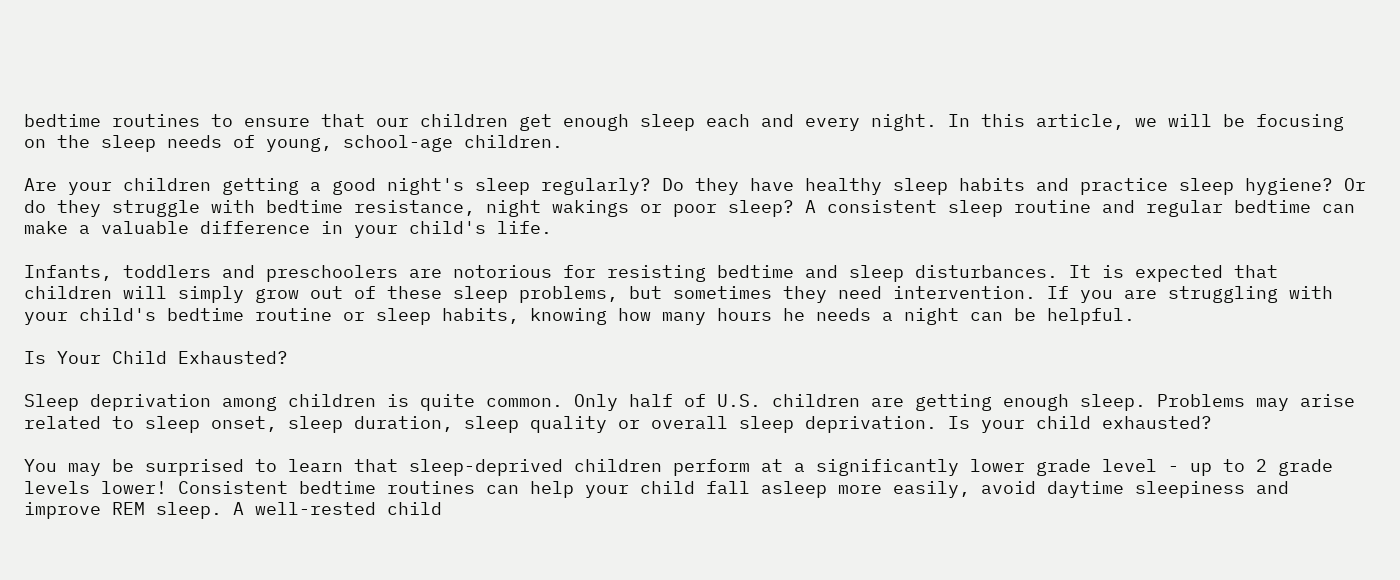bedtime routines to ensure that our children get enough sleep each and every night. In this article, we will be focusing on the sleep needs of young, school-age children.

Are your children getting a good night's sleep regularly? Do they have healthy sleep habits and practice sleep hygiene? Or do they struggle with bedtime resistance, night wakings or poor sleep? A consistent sleep routine and regular bedtime can make a valuable difference in your child's life.

Infants, toddlers and preschoolers are notorious for resisting bedtime and sleep disturbances. It is expected that children will simply grow out of these sleep problems, but sometimes they need intervention. If you are struggling with your child's bedtime routine or sleep habits, knowing how many hours he needs a night can be helpful.

Is Your Child Exhausted?

Sleep deprivation among children is quite common. Only half of U.S. children are getting enough sleep. Problems may arise related to sleep onset, sleep duration, sleep quality or overall sleep deprivation. Is your child exhausted?

You may be surprised to learn that sleep-deprived children perform at a significantly lower grade level - up to 2 grade levels lower! Consistent bedtime routines can help your child fall asleep more easily, avoid daytime sleepiness and improve REM sleep. A well-rested child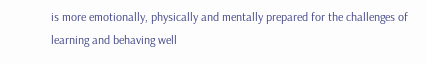is more emotionally, physically and mentally prepared for the challenges of learning and behaving well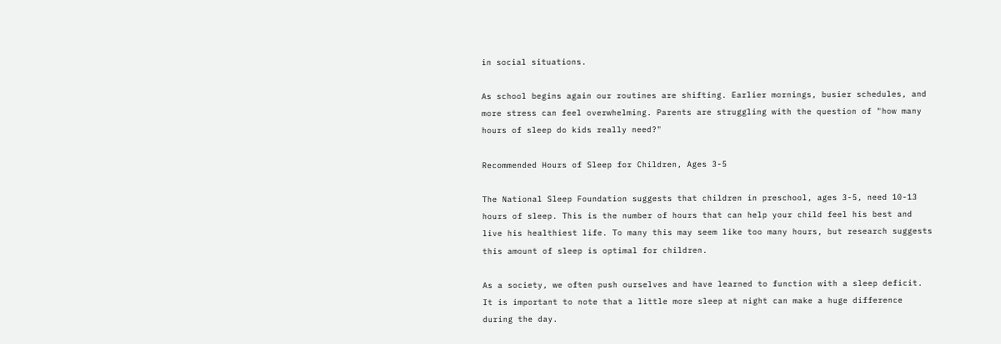in social situations.

As school begins again our routines are shifting. Earlier mornings, busier schedules, and more stress can feel overwhelming. Parents are struggling with the question of "how many hours of sleep do kids really need?"

Recommended Hours of Sleep for Children, Ages 3-5

The National Sleep Foundation suggests that children in preschool, ages 3-5, need 10-13 hours of sleep. This is the number of hours that can help your child feel his best and live his healthiest life. To many this may seem like too many hours, but research suggests this amount of sleep is optimal for children.

As a society, we often push ourselves and have learned to function with a sleep deficit. It is important to note that a little more sleep at night can make a huge difference during the day.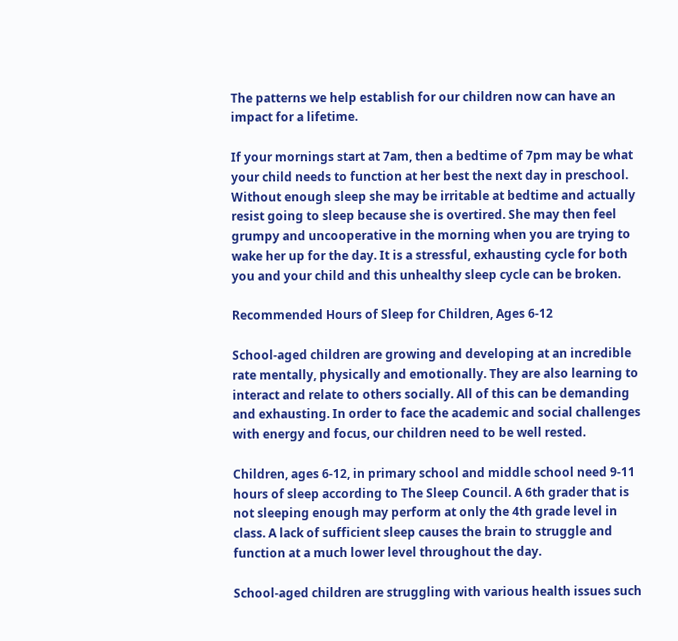The patterns we help establish for our children now can have an impact for a lifetime.

If your mornings start at 7am, then a bedtime of 7pm may be what your child needs to function at her best the next day in preschool. Without enough sleep she may be irritable at bedtime and actually resist going to sleep because she is overtired. She may then feel grumpy and uncooperative in the morning when you are trying to wake her up for the day. It is a stressful, exhausting cycle for both you and your child and this unhealthy sleep cycle can be broken.

Recommended Hours of Sleep for Children, Ages 6-12

School-aged children are growing and developing at an incredible rate mentally, physically and emotionally. They are also learning to interact and relate to others socially. All of this can be demanding and exhausting. In order to face the academic and social challenges with energy and focus, our children need to be well rested.

Children, ages 6-12, in primary school and middle school need 9-11 hours of sleep according to The Sleep Council. A 6th grader that is not sleeping enough may perform at only the 4th grade level in class. A lack of sufficient sleep causes the brain to struggle and function at a much lower level throughout the day.

School-aged children are struggling with various health issues such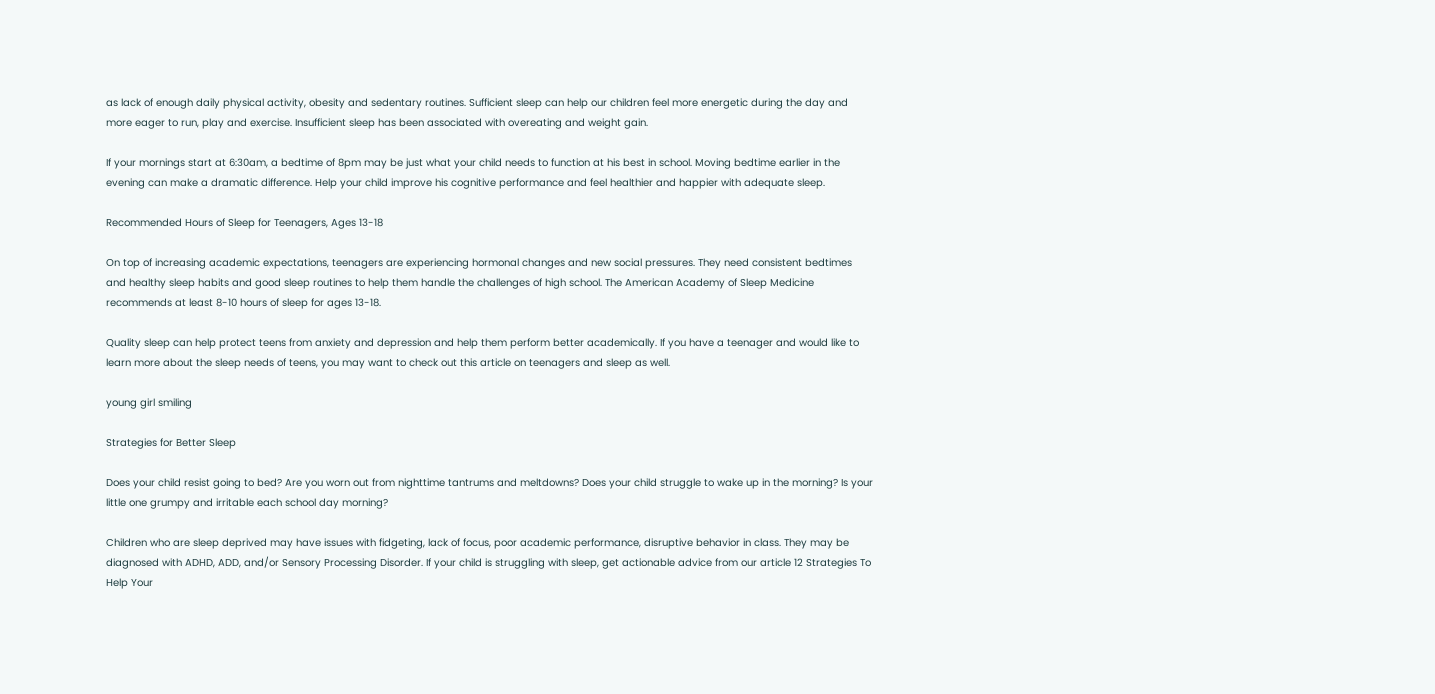as lack of enough daily physical activity, obesity and sedentary routines. Sufficient sleep can help our children feel more energetic during the day and more eager to run, play and exercise. Insufficient sleep has been associated with overeating and weight gain.

If your mornings start at 6:30am, a bedtime of 8pm may be just what your child needs to function at his best in school. Moving bedtime earlier in the evening can make a dramatic difference. Help your child improve his cognitive performance and feel healthier and happier with adequate sleep.

Recommended Hours of Sleep for Teenagers, Ages 13-18

On top of increasing academic expectations, teenagers are experiencing hormonal changes and new social pressures. They need consistent bedtimes and healthy sleep habits and good sleep routines to help them handle the challenges of high school. The American Academy of Sleep Medicine recommends at least 8-10 hours of sleep for ages 13-18.

Quality sleep can help protect teens from anxiety and depression and help them perform better academically. If you have a teenager and would like to learn more about the sleep needs of teens, you may want to check out this article on teenagers and sleep as well.

young girl smiling

Strategies for Better Sleep

Does your child resist going to bed? Are you worn out from nighttime tantrums and meltdowns? Does your child struggle to wake up in the morning? Is your little one grumpy and irritable each school day morning?

Children who are sleep deprived may have issues with fidgeting, lack of focus, poor academic performance, disruptive behavior in class. They may be diagnosed with ADHD, ADD, and/or Sensory Processing Disorder. If your child is struggling with sleep, get actionable advice from our article 12 Strategies To Help Your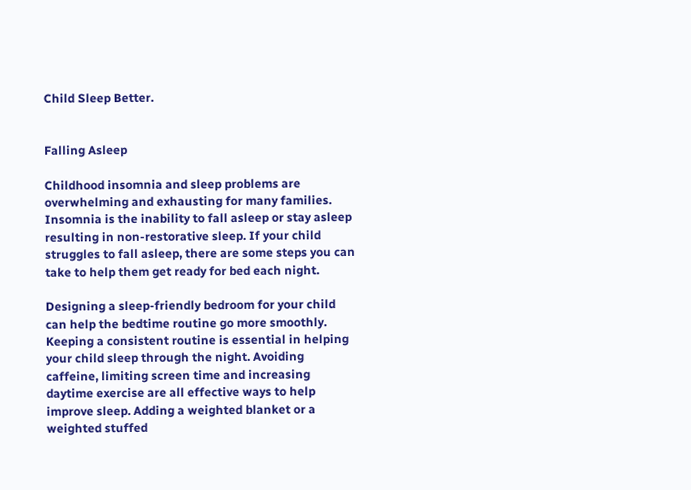Child Sleep Better.


Falling Asleep

Childhood insomnia and sleep problems are overwhelming and exhausting for many families. Insomnia is the inability to fall asleep or stay asleep resulting in non-restorative sleep. If your child struggles to fall asleep, there are some steps you can take to help them get ready for bed each night.

Designing a sleep-friendly bedroom for your child can help the bedtime routine go more smoothly. Keeping a consistent routine is essential in helping your child sleep through the night. Avoiding caffeine, limiting screen time and increasing daytime exercise are all effective ways to help improve sleep. Adding a weighted blanket or a weighted stuffed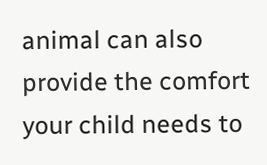animal can also provide the comfort your child needs to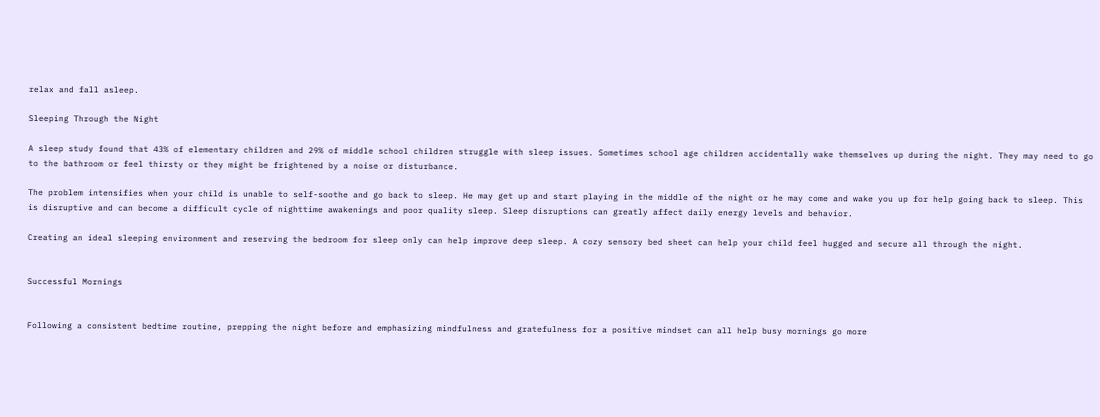relax and fall asleep.

Sleeping Through the Night

A sleep study found that 43% of elementary children and 29% of middle school children struggle with sleep issues. Sometimes school age children accidentally wake themselves up during the night. They may need to go to the bathroom or feel thirsty or they might be frightened by a noise or disturbance.

The problem intensifies when your child is unable to self-soothe and go back to sleep. He may get up and start playing in the middle of the night or he may come and wake you up for help going back to sleep. This is disruptive and can become a difficult cycle of nighttime awakenings and poor quality sleep. Sleep disruptions can greatly affect daily energy levels and behavior.

Creating an ideal sleeping environment and reserving the bedroom for sleep only can help improve deep sleep. A cozy sensory bed sheet can help your child feel hugged and secure all through the night.


Successful Mornings


Following a consistent bedtime routine, prepping the night before and emphasizing mindfulness and gratefulness for a positive mindset can all help busy mornings go more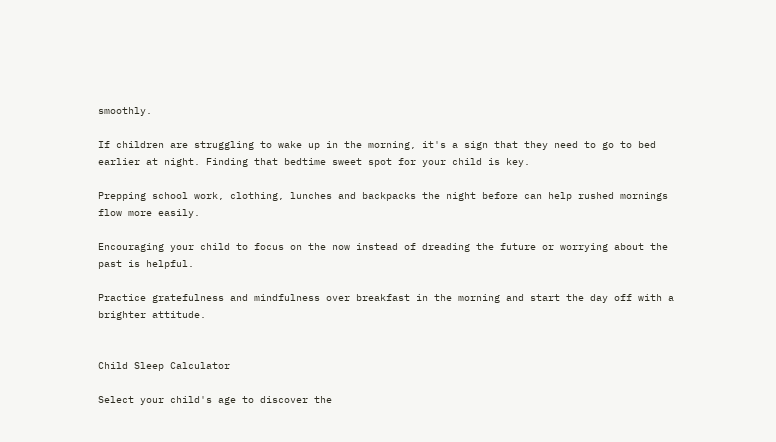smoothly.

If children are struggling to wake up in the morning, it's a sign that they need to go to bed earlier at night. Finding that bedtime sweet spot for your child is key.

Prepping school work, clothing, lunches and backpacks the night before can help rushed mornings flow more easily.

Encouraging your child to focus on the now instead of dreading the future or worrying about the past is helpful.

Practice gratefulness and mindfulness over breakfast in the morning and start the day off with a brighter attitude.


Child Sleep Calculator

Select your child's age to discover the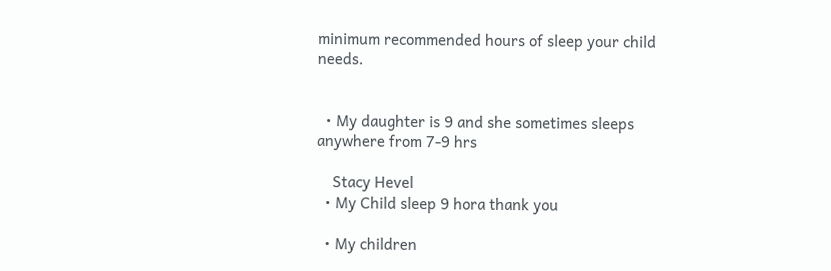minimum recommended hours of sleep your child needs.


  • My daughter is 9 and she sometimes sleeps anywhere from 7-9 hrs

    Stacy Hevel
  • My Child sleep 9 hora thank you

  • My children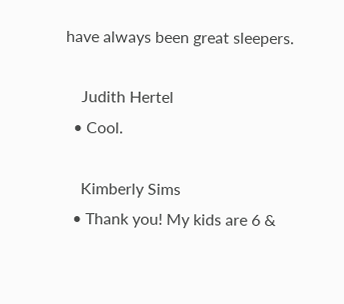have always been great sleepers.

    Judith Hertel
  • Cool.

    Kimberly Sims
  • Thank you! My kids are 6 &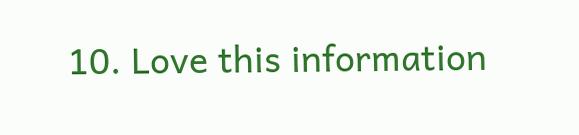10. Love this information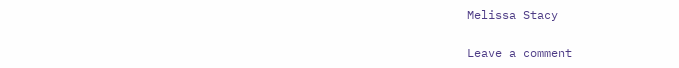Melissa Stacy

Leave a comment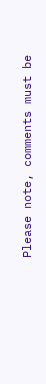Please note, comments must be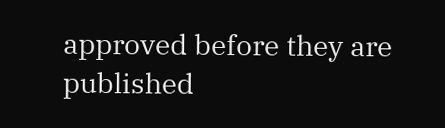approved before they are published